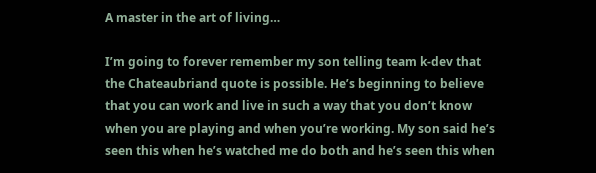A master in the art of living…

I’m going to forever remember my son telling team k-dev that the Chateaubriand quote is possible. He’s beginning to believe that you can work and live in such a way that you don’t know when you are playing and when you’re working. My son said he’s seen this when he’s watched me do both and he’s seen this when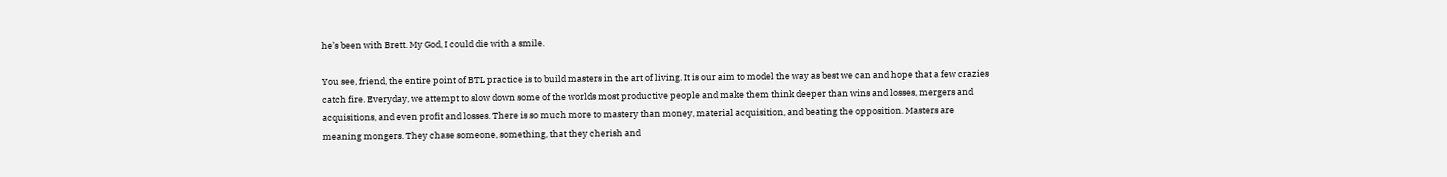he’s been with Brett. My God, I could die with a smile.

You see, friend, the entire point of BTL practice is to build masters in the art of living. It is our aim to model the way as best we can and hope that a few crazies catch fire. Everyday, we attempt to slow down some of the worlds most productive people and make them think deeper than wins and losses, mergers and acquisitions, and even profit and losses. There is so much more to mastery than money, material acquisition, and beating the opposition. Masters are meaning mongers. They chase someone, something, that they cherish and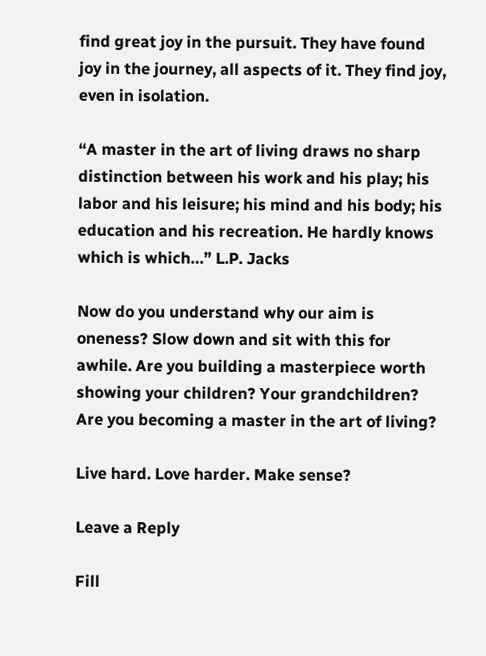find great joy in the pursuit. They have found joy in the journey, all aspects of it. They find joy, even in isolation.

“A master in the art of living draws no sharp distinction between his work and his play; his labor and his leisure; his mind and his body; his education and his recreation. He hardly knows which is which…” L.P. Jacks

Now do you understand why our aim is oneness? Slow down and sit with this for awhile. Are you building a masterpiece worth showing your children? Your grandchildren? Are you becoming a master in the art of living?

Live hard. Love harder. Make sense?

Leave a Reply

Fill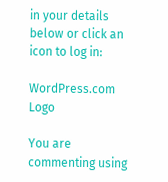in your details below or click an icon to log in:

WordPress.com Logo

You are commenting using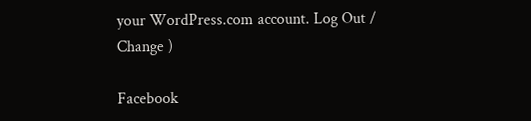your WordPress.com account. Log Out /  Change )

Facebook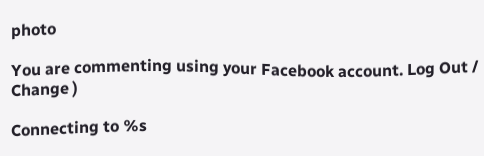photo

You are commenting using your Facebook account. Log Out /  Change )

Connecting to %s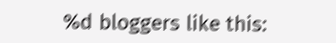%d bloggers like this: